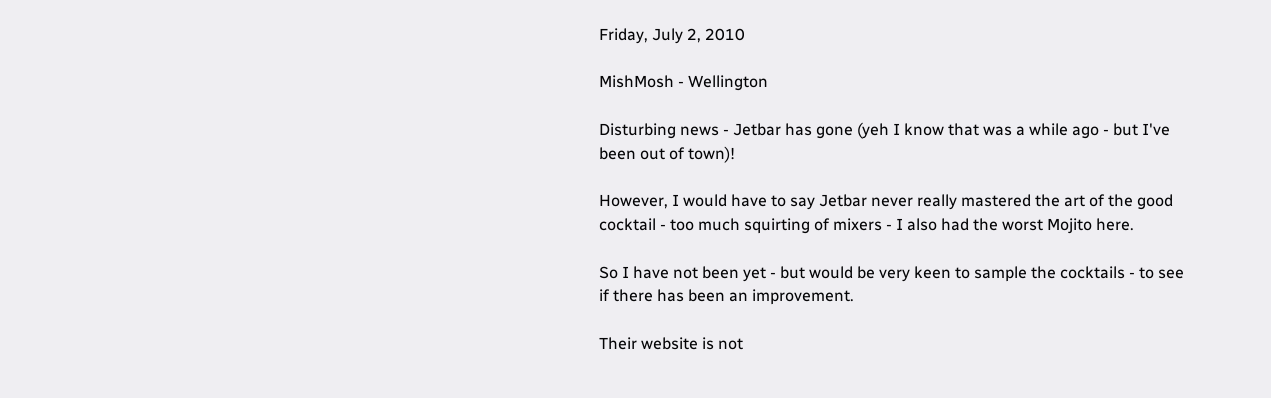Friday, July 2, 2010

MishMosh - Wellington

Disturbing news - Jetbar has gone (yeh I know that was a while ago - but I've been out of town)!

However, I would have to say Jetbar never really mastered the art of the good cocktail - too much squirting of mixers - I also had the worst Mojito here.

So I have not been yet - but would be very keen to sample the cocktails - to see if there has been an improvement.

Their website is not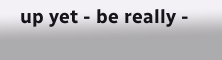up yet - be really -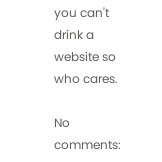you can't drink a website so who cares.

No comments: